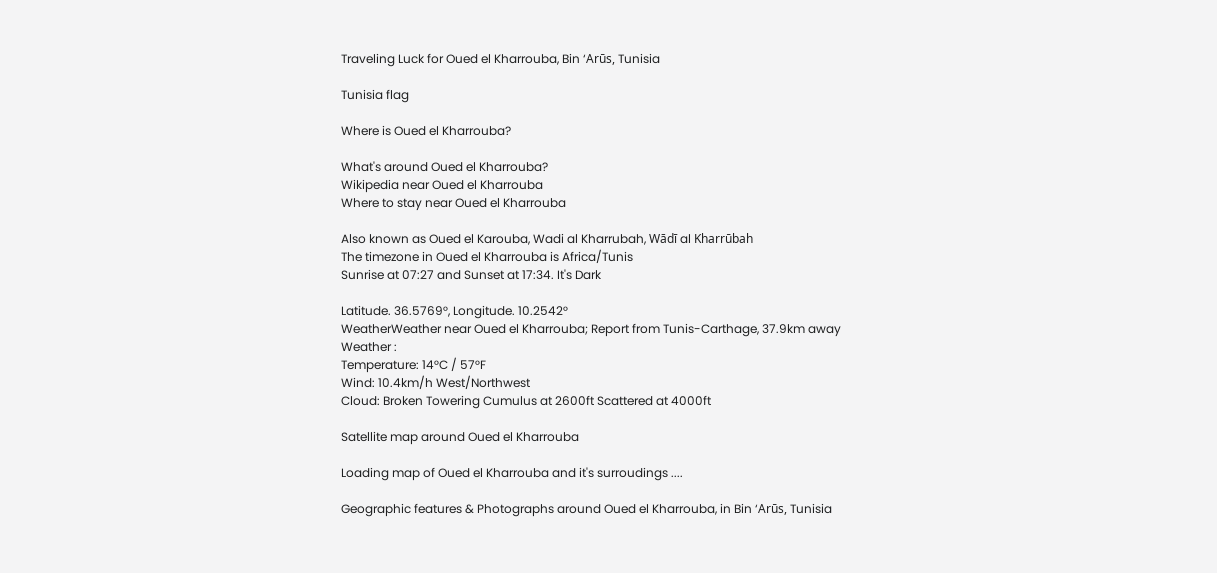Traveling Luck for Oued el Kharrouba, Bin ‘Arūs, Tunisia

Tunisia flag

Where is Oued el Kharrouba?

What's around Oued el Kharrouba?
Wikipedia near Oued el Kharrouba
Where to stay near Oued el Kharrouba

Also known as Oued el Karouba, Wadi al Kharrubah, Wādī al Kharrūbah
The timezone in Oued el Kharrouba is Africa/Tunis
Sunrise at 07:27 and Sunset at 17:34. It's Dark

Latitude. 36.5769°, Longitude. 10.2542°
WeatherWeather near Oued el Kharrouba; Report from Tunis-Carthage, 37.9km away
Weather :
Temperature: 14°C / 57°F
Wind: 10.4km/h West/Northwest
Cloud: Broken Towering Cumulus at 2600ft Scattered at 4000ft

Satellite map around Oued el Kharrouba

Loading map of Oued el Kharrouba and it's surroudings ....

Geographic features & Photographs around Oued el Kharrouba, in Bin ‘Arūs, Tunisia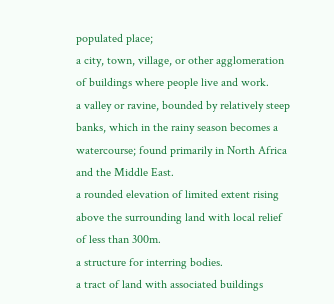populated place;
a city, town, village, or other agglomeration of buildings where people live and work.
a valley or ravine, bounded by relatively steep banks, which in the rainy season becomes a watercourse; found primarily in North Africa and the Middle East.
a rounded elevation of limited extent rising above the surrounding land with local relief of less than 300m.
a structure for interring bodies.
a tract of land with associated buildings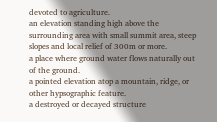devoted to agriculture.
an elevation standing high above the surrounding area with small summit area, steep slopes and local relief of 300m or more.
a place where ground water flows naturally out of the ground.
a pointed elevation atop a mountain, ridge, or other hypsographic feature.
a destroyed or decayed structure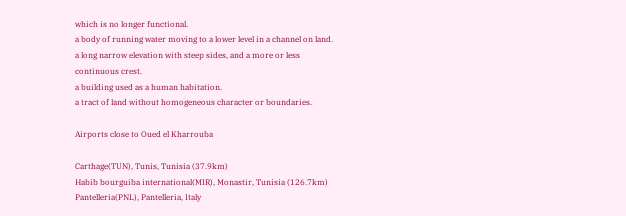which is no longer functional.
a body of running water moving to a lower level in a channel on land.
a long narrow elevation with steep sides, and a more or less continuous crest.
a building used as a human habitation.
a tract of land without homogeneous character or boundaries.

Airports close to Oued el Kharrouba

Carthage(TUN), Tunis, Tunisia (37.9km)
Habib bourguiba international(MIR), Monastir, Tunisia (126.7km)
Pantelleria(PNL), Pantelleria, Italy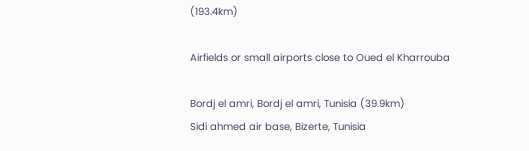(193.4km)

Airfields or small airports close to Oued el Kharrouba

Bordj el amri, Bordj el amri, Tunisia (39.9km)
Sidi ahmed air base, Bizerte, Tunisia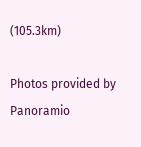(105.3km)

Photos provided by Panoramio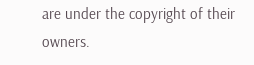are under the copyright of their owners.